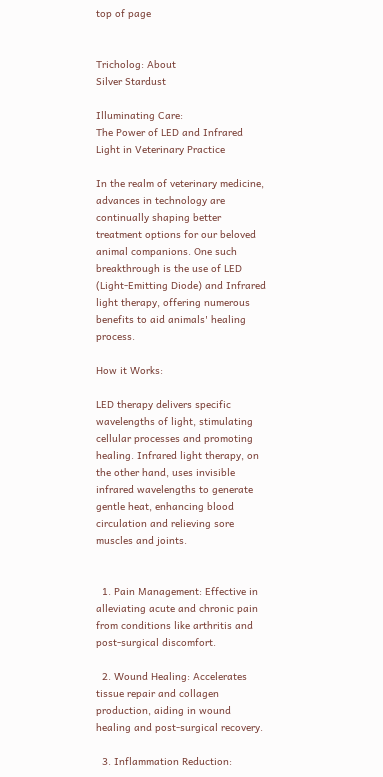top of page


Tricholog: About
Silver Stardust

Illuminating Care:
The Power of LED and Infrared Light in Veterinary Practice

In the realm of veterinary medicine, advances in technology are continually shaping better treatment options for our beloved animal companions. One such breakthrough is the use of LED (Light-Emitting Diode) and Infrared light therapy, offering numerous benefits to aid animals' healing process.

How it Works:

LED therapy delivers specific wavelengths of light, stimulating cellular processes and promoting healing. Infrared light therapy, on the other hand, uses invisible infrared wavelengths to generate gentle heat, enhancing blood circulation and relieving sore muscles and joints.


  1. Pain Management: Effective in alleviating acute and chronic pain from conditions like arthritis and post-surgical discomfort.

  2. Wound Healing: Accelerates tissue repair and collagen production, aiding in wound healing and post-surgical recovery.

  3. Inflammation Reduction: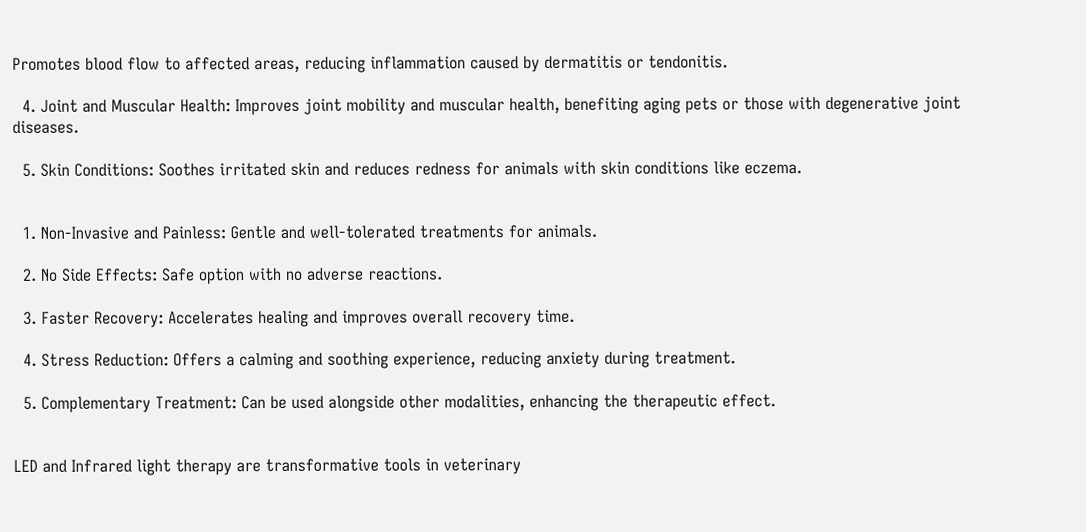Promotes blood flow to affected areas, reducing inflammation caused by dermatitis or tendonitis.

  4. Joint and Muscular Health: Improves joint mobility and muscular health, benefiting aging pets or those with degenerative joint diseases.

  5. Skin Conditions: Soothes irritated skin and reduces redness for animals with skin conditions like eczema.


  1. Non-Invasive and Painless: Gentle and well-tolerated treatments for animals.

  2. No Side Effects: Safe option with no adverse reactions.

  3. Faster Recovery: Accelerates healing and improves overall recovery time.

  4. Stress Reduction: Offers a calming and soothing experience, reducing anxiety during treatment.

  5. Complementary Treatment: Can be used alongside other modalities, enhancing the therapeutic effect.


LED and Infrared light therapy are transformative tools in veterinary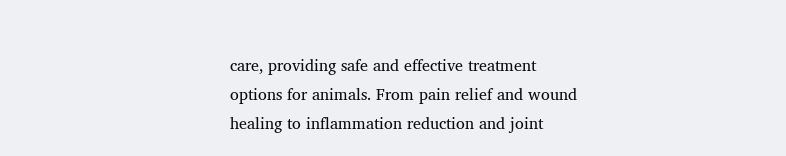care, providing safe and effective treatment options for animals. From pain relief and wound healing to inflammation reduction and joint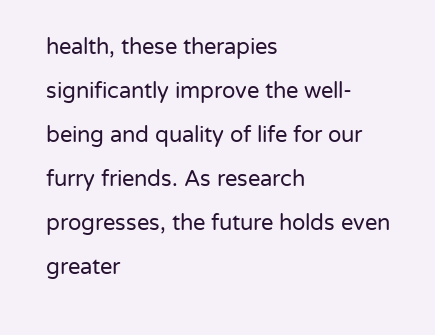health, these therapies significantly improve the well-being and quality of life for our furry friends. As research progresses, the future holds even greater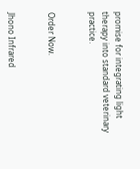promise for integrating light therapy into standard veterinary practice.


Order Now.


Jhono Infrared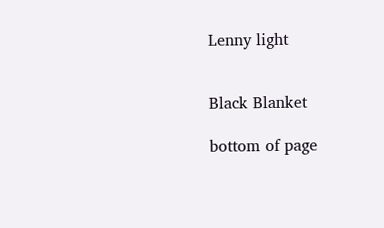Lenny light


Black Blanket

bottom of page